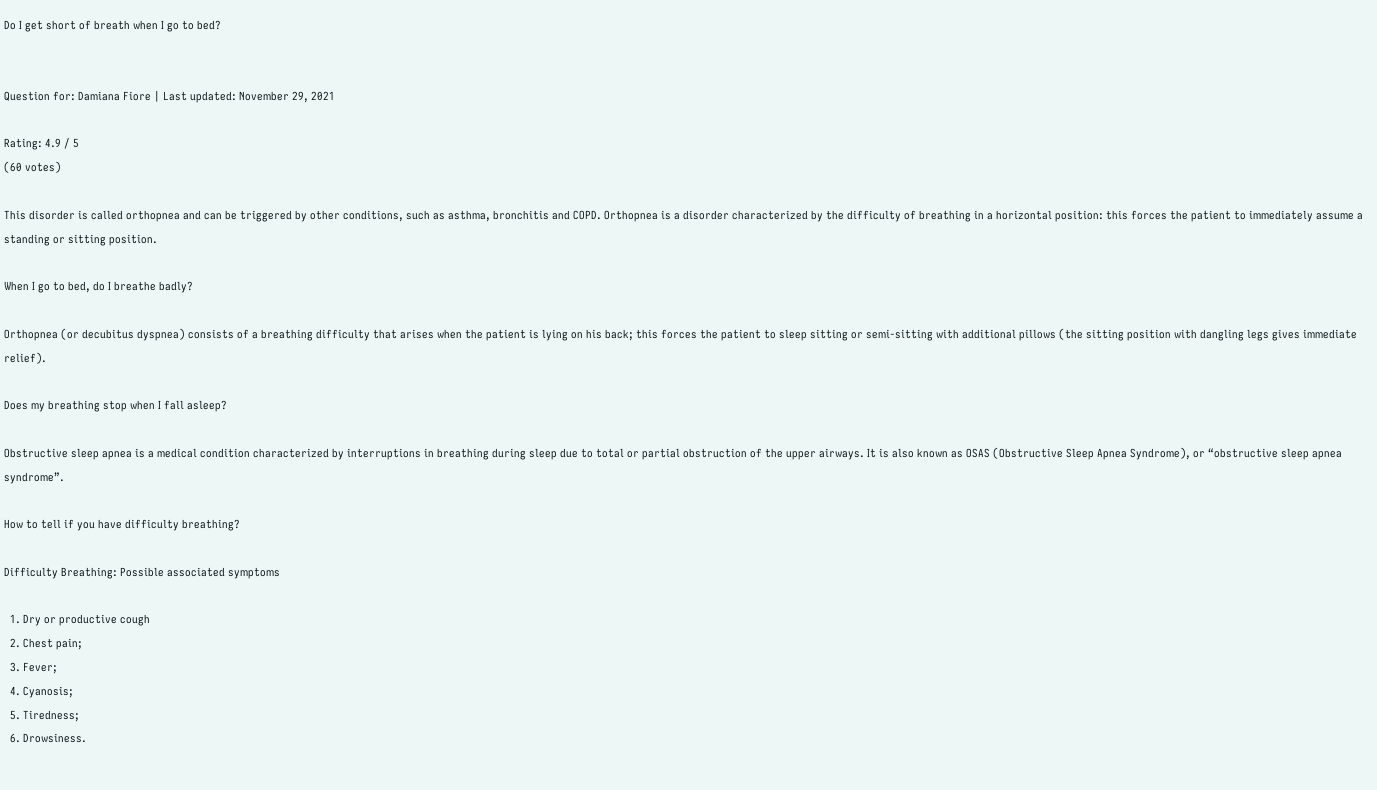Do I get short of breath when I go to bed?


Question for: Damiana Fiore | Last updated: November 29, 2021

Rating: 4.9 / 5
(60 votes)

This disorder is called orthopnea and can be triggered by other conditions, such as asthma, bronchitis and COPD. Orthopnea is a disorder characterized by the difficulty of breathing in a horizontal position: this forces the patient to immediately assume a standing or sitting position.

When I go to bed, do I breathe badly?

Orthopnea (or decubitus dyspnea) consists of a breathing difficulty that arises when the patient is lying on his back; this forces the patient to sleep sitting or semi-sitting with additional pillows (the sitting position with dangling legs gives immediate relief).

Does my breathing stop when I fall asleep?

Obstructive sleep apnea is a medical condition characterized by interruptions in breathing during sleep due to total or partial obstruction of the upper airways. It is also known as OSAS (Obstructive Sleep Apnea Syndrome), or “obstructive sleep apnea syndrome”.

How to tell if you have difficulty breathing?

Difficulty Breathing: Possible associated symptoms

  1. Dry or productive cough
  2. Chest pain;
  3. Fever;
  4. Cyanosis;
  5. Tiredness;
  6. Drowsiness.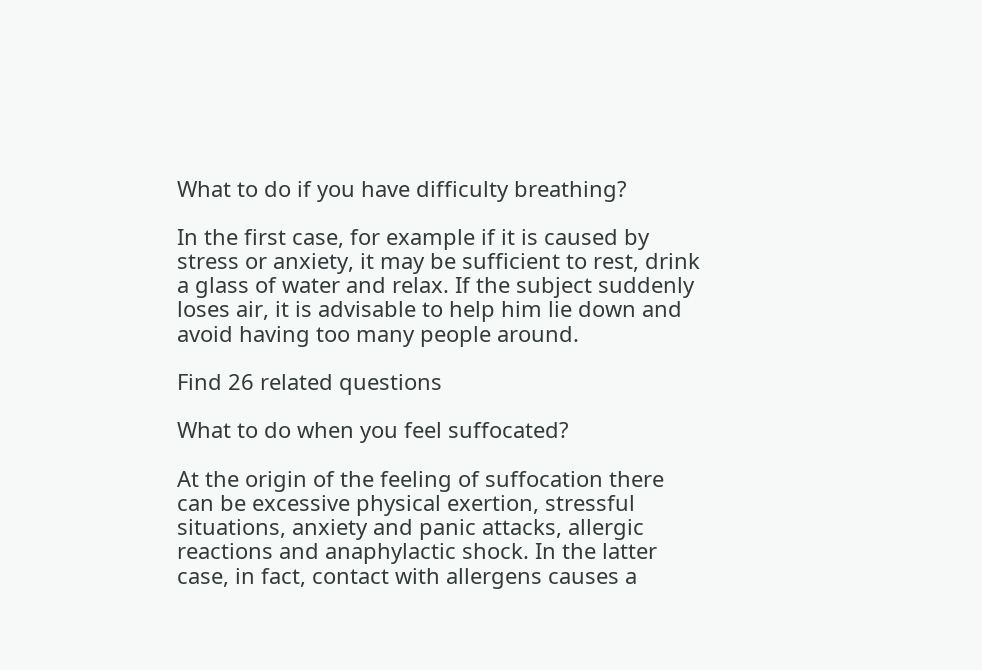What to do if you have difficulty breathing?

In the first case, for example if it is caused by stress or anxiety, it may be sufficient to rest, drink a glass of water and relax. If the subject suddenly loses air, it is advisable to help him lie down and avoid having too many people around.

Find 26 related questions

What to do when you feel suffocated?

At the origin of the feeling of suffocation there can be excessive physical exertion, stressful situations, anxiety and panic attacks, allergic reactions and anaphylactic shock. In the latter case, in fact, contact with allergens causes a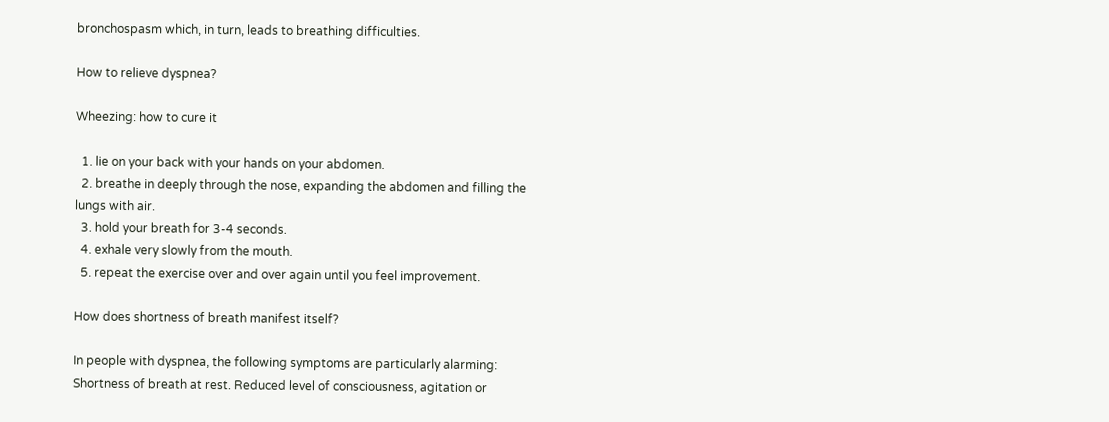bronchospasm which, in turn, leads to breathing difficulties.

How to relieve dyspnea?

Wheezing: how to cure it

  1. lie on your back with your hands on your abdomen.
  2. breathe in deeply through the nose, expanding the abdomen and filling the lungs with air.
  3. hold your breath for 3-4 seconds.
  4. exhale very slowly from the mouth.
  5. repeat the exercise over and over again until you feel improvement.

How does shortness of breath manifest itself?

In people with dyspnea, the following symptoms are particularly alarming: Shortness of breath at rest. Reduced level of consciousness, agitation or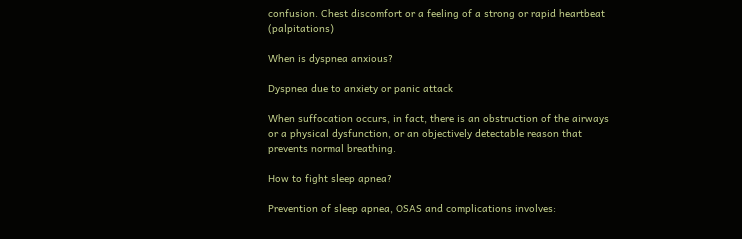confusion. Chest discomfort or a feeling of a strong or rapid heartbeat (palpitations)

When is dyspnea anxious?

Dyspnea due to anxiety or panic attack

When suffocation occurs, in fact, there is an obstruction of the airways or a physical dysfunction, or an objectively detectable reason that prevents normal breathing.

How to fight sleep apnea?

Prevention of sleep apnea, OSAS and complications involves: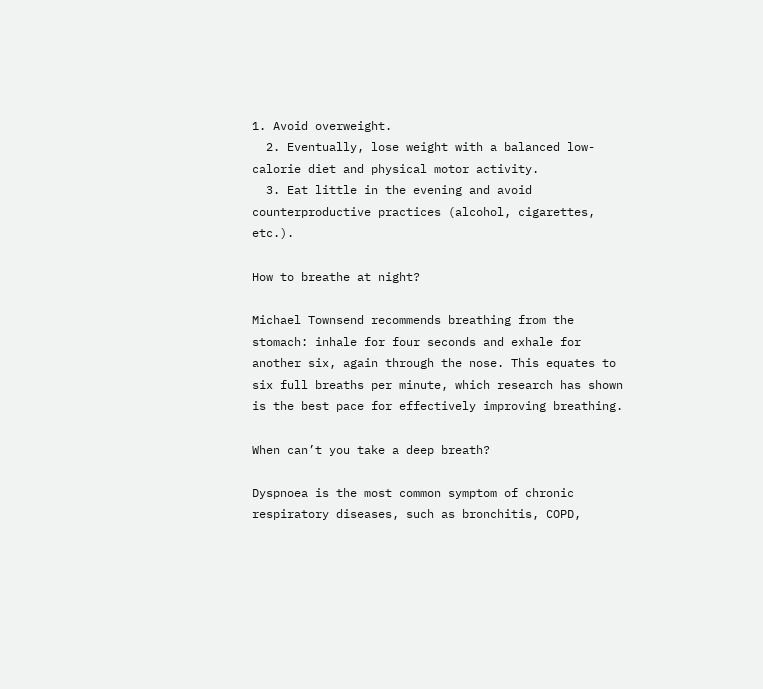1. Avoid overweight.
  2. Eventually, lose weight with a balanced low-calorie diet and physical motor activity.
  3. Eat little in the evening and avoid counterproductive practices (alcohol, cigarettes, etc.).

How to breathe at night?

Michael Townsend recommends breathing from the stomach: inhale for four seconds and exhale for another six, again through the nose. This equates to six full breaths per minute, which research has shown is the best pace for effectively improving breathing.

When can’t you take a deep breath?

Dyspnoea is the most common symptom of chronic respiratory diseases, such as bronchitis, COPD,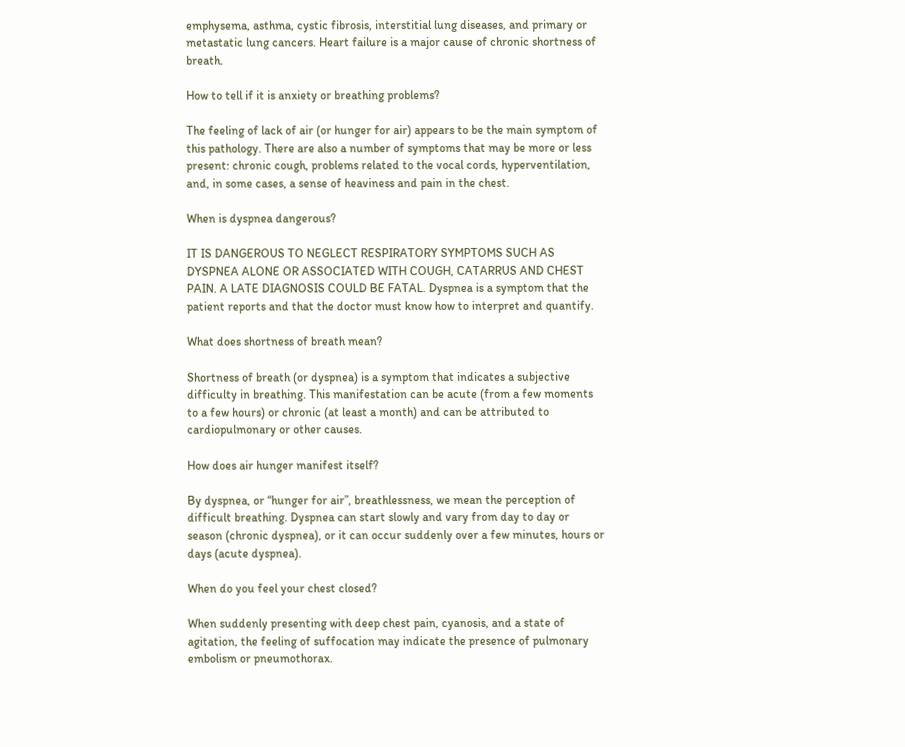emphysema, asthma, cystic fibrosis, interstitial lung diseases, and primary or metastatic lung cancers. Heart failure is a major cause of chronic shortness of breath.

How to tell if it is anxiety or breathing problems?

The feeling of lack of air (or hunger for air) appears to be the main symptom of this pathology. There are also a number of symptoms that may be more or less present: chronic cough, problems related to the vocal cords, hyperventilation, and, in some cases, a sense of heaviness and pain in the chest.

When is dyspnea dangerous?

IT IS DANGEROUS TO NEGLECT RESPIRATORY SYMPTOMS SUCH AS DYSPNEA ALONE OR ASSOCIATED WITH COUGH, CATARRUS AND CHEST PAIN. A LATE DIAGNOSIS COULD BE FATAL. Dyspnea is a symptom that the patient reports and that the doctor must know how to interpret and quantify.

What does shortness of breath mean?

Shortness of breath (or dyspnea) is a symptom that indicates a subjective difficulty in breathing. This manifestation can be acute (from a few moments to a few hours) or chronic (at least a month) and can be attributed to cardiopulmonary or other causes.

How does air hunger manifest itself?

By dyspnea, or “hunger for air”, breathlessness, we mean the perception of difficult breathing. Dyspnea can start slowly and vary from day to day or season (chronic dyspnea), or it can occur suddenly over a few minutes, hours or days (acute dyspnea).

When do you feel your chest closed?

When suddenly presenting with deep chest pain, cyanosis, and a state of agitation, the feeling of suffocation may indicate the presence of pulmonary embolism or pneumothorax.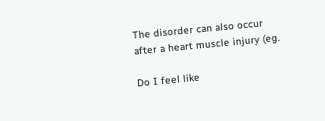The disorder can also occur after a heart muscle injury (eg.

Do I feel like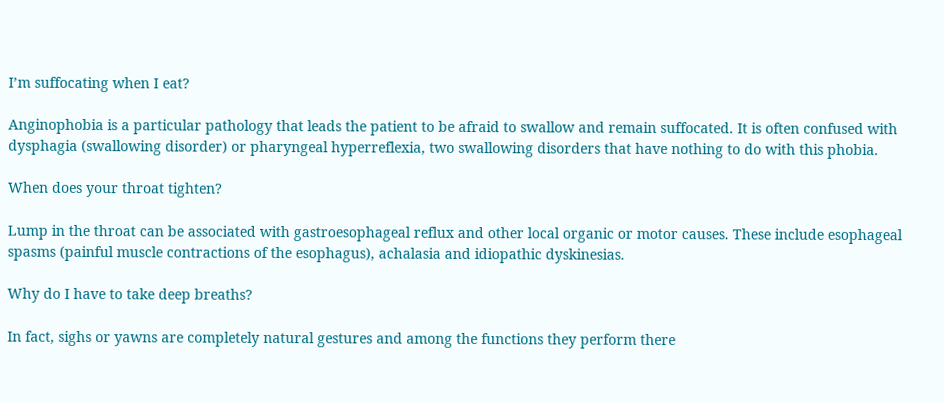I’m suffocating when I eat?

Anginophobia is a particular pathology that leads the patient to be afraid to swallow and remain suffocated. It is often confused with dysphagia (swallowing disorder) or pharyngeal hyperreflexia, two swallowing disorders that have nothing to do with this phobia.

When does your throat tighten?

Lump in the throat can be associated with gastroesophageal reflux and other local organic or motor causes. These include esophageal spasms (painful muscle contractions of the esophagus), achalasia and idiopathic dyskinesias.

Why do I have to take deep breaths?

In fact, sighs or yawns are completely natural gestures and among the functions they perform there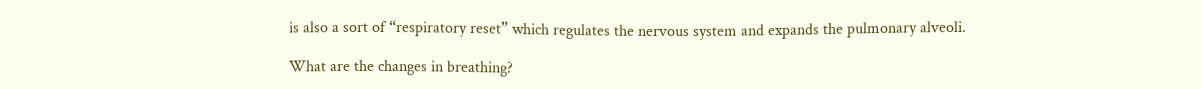is also a sort of “respiratory reset” which regulates the nervous system and expands the pulmonary alveoli.

What are the changes in breathing?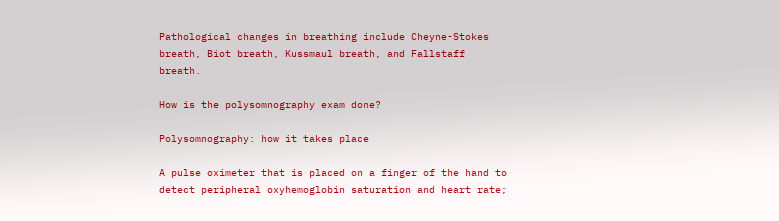Pathological changes in breathing include Cheyne-Stokes breath, Biot breath, Kussmaul breath, and Fallstaff breath.

How is the polysomnography exam done?

Polysomnography: how it takes place

A pulse oximeter that is placed on a finger of the hand to detect peripheral oxyhemoglobin saturation and heart rate;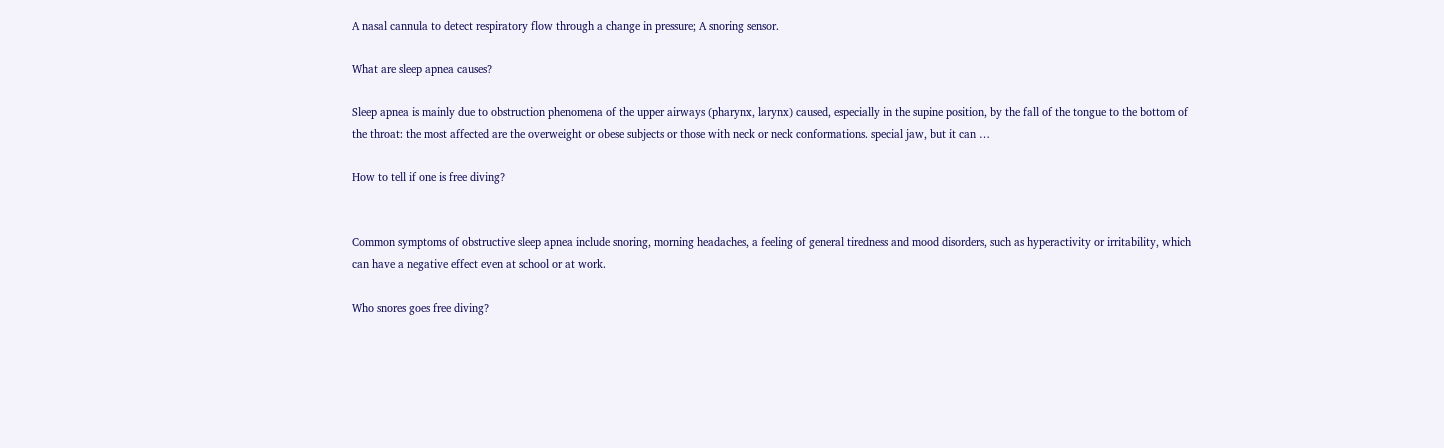A nasal cannula to detect respiratory flow through a change in pressure; A snoring sensor.

What are sleep apnea causes?

Sleep apnea is mainly due to obstruction phenomena of the upper airways (pharynx, larynx) caused, especially in the supine position, by the fall of the tongue to the bottom of the throat: the most affected are the overweight or obese subjects or those with neck or neck conformations. special jaw, but it can …

How to tell if one is free diving?


Common symptoms of obstructive sleep apnea include snoring, morning headaches, a feeling of general tiredness and mood disorders, such as hyperactivity or irritability, which can have a negative effect even at school or at work.

Who snores goes free diving?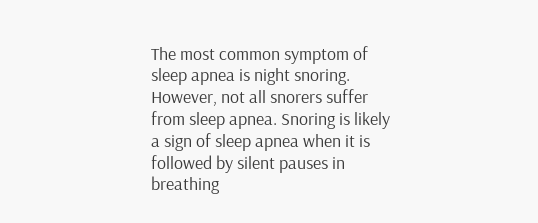The most common symptom of sleep apnea is night snoring. However, not all snorers suffer from sleep apnea. Snoring is likely a sign of sleep apnea when it is followed by silent pauses in breathing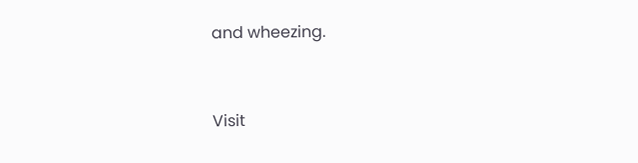and wheezing.


Visit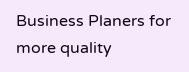Business Planers for more quality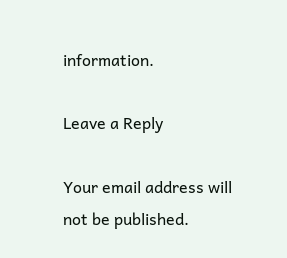information.

Leave a Reply

Your email address will not be published.